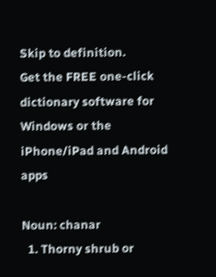Skip to definition.
Get the FREE one-click dictionary software for Windows or the iPhone/iPad and Android apps

Noun: chanar
  1. Thorny shrub or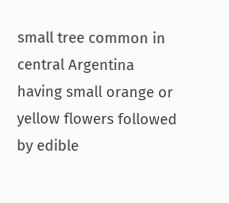small tree common in central Argentina having small orange or yellow flowers followed by edible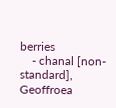berries
    - chanal [non-standard], Geoffroea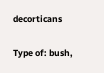decorticans

Type of: bush,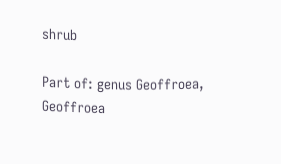shrub

Part of: genus Geoffroea, Geoffroea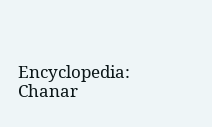Encyclopedia: Chanar